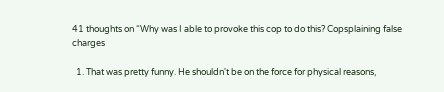41 thoughts on “Why was I able to provoke this cop to do this? Copsplaining false charges

  1. That was pretty funny. He shouldn't be on the force for physical reasons,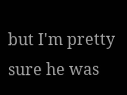but I'm pretty sure he was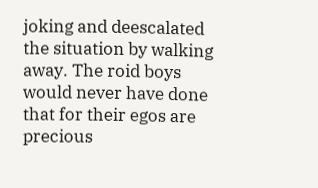joking and deescalated the situation by walking away. The roid boys would never have done that for their egos are precious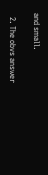and small.

  2. The obvs answer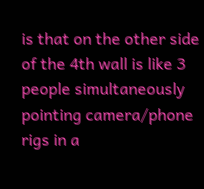is that on the other side of the 4th wall is like 3 people simultaneously pointing camera/phone rigs in a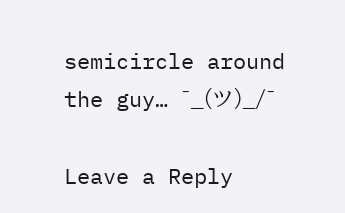semicircle around the guy… ¯_(ツ)_/¯

Leave a Reply